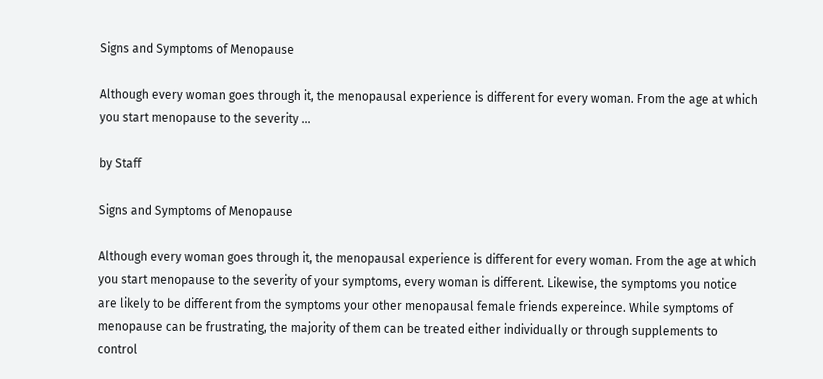Signs and Symptoms of Menopause

Although every woman goes through it, the menopausal experience is different for every woman. From the age at which you start menopause to the severity ...

by Staff

Signs and Symptoms of Menopause

Although every woman goes through it, the menopausal experience is different for every woman. From the age at which you start menopause to the severity of your symptoms, every woman is different. Likewise, the symptoms you notice are likely to be different from the symptoms your other menopausal female friends expereince. While symptoms of menopause can be frustrating, the majority of them can be treated either individually or through supplements to control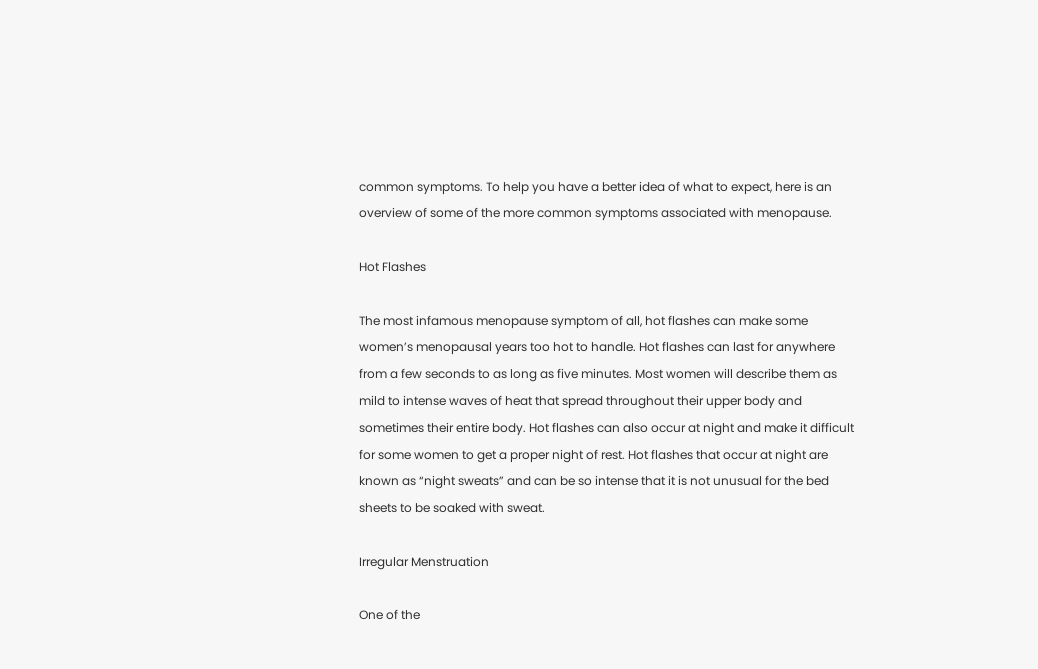common symptoms. To help you have a better idea of what to expect, here is an overview of some of the more common symptoms associated with menopause.

Hot Flashes

The most infamous menopause symptom of all, hot flashes can make some women’s menopausal years too hot to handle. Hot flashes can last for anywhere from a few seconds to as long as five minutes. Most women will describe them as mild to intense waves of heat that spread throughout their upper body and sometimes their entire body. Hot flashes can also occur at night and make it difficult for some women to get a proper night of rest. Hot flashes that occur at night are known as “night sweats” and can be so intense that it is not unusual for the bed sheets to be soaked with sweat.

Irregular Menstruation

One of the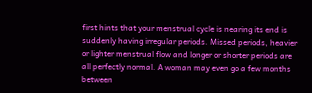first hints that your menstrual cycle is nearing its end is suddenly having irregular periods. Missed periods, heavier or lighter menstrual flow and longer or shorter periods are all perfectly normal. A woman may even go a few months between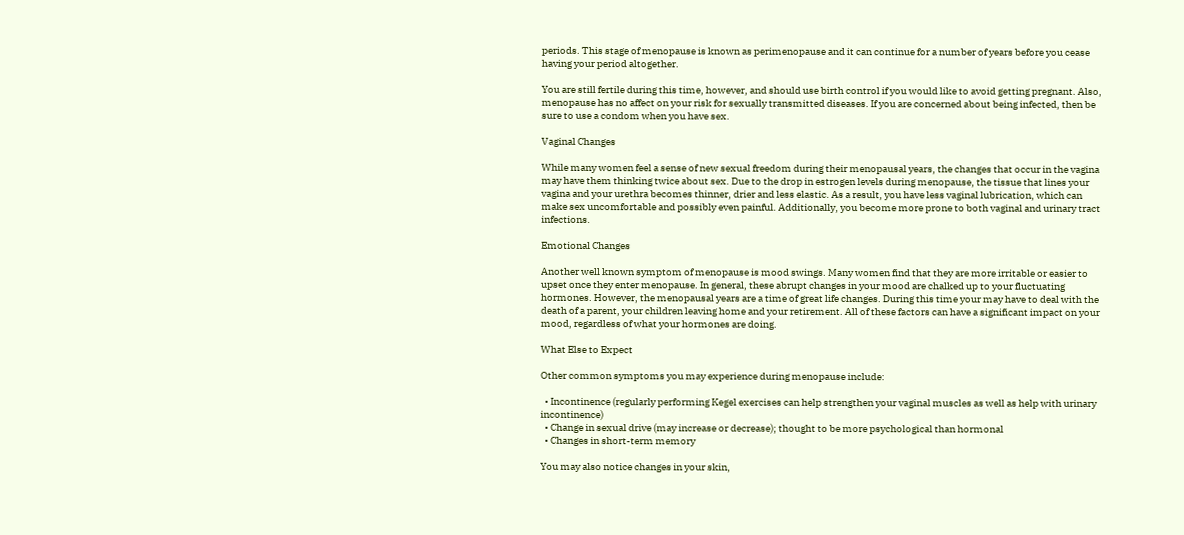periods. This stage of menopause is known as perimenopause and it can continue for a number of years before you cease having your period altogether.

You are still fertile during this time, however, and should use birth control if you would like to avoid getting pregnant. Also, menopause has no affect on your risk for sexually transmitted diseases. If you are concerned about being infected, then be sure to use a condom when you have sex.

Vaginal Changes

While many women feel a sense of new sexual freedom during their menopausal years, the changes that occur in the vagina may have them thinking twice about sex. Due to the drop in estrogen levels during menopause, the tissue that lines your vagina and your urethra becomes thinner, drier and less elastic. As a result, you have less vaginal lubrication, which can make sex uncomfortable and possibly even painful. Additionally, you become more prone to both vaginal and urinary tract infections.

Emotional Changes

Another well known symptom of menopause is mood swings. Many women find that they are more irritable or easier to upset once they enter menopause. In general, these abrupt changes in your mood are chalked up to your fluctuating hormones. However, the menopausal years are a time of great life changes. During this time your may have to deal with the death of a parent, your children leaving home and your retirement. All of these factors can have a significant impact on your mood, regardless of what your hormones are doing.

What Else to Expect

Other common symptoms you may experience during menopause include:

  • Incontinence (regularly performing Kegel exercises can help strengthen your vaginal muscles as well as help with urinary incontinence)
  • Change in sexual drive (may increase or decrease); thought to be more psychological than hormonal
  • Changes in short-term memory

You may also notice changes in your skin,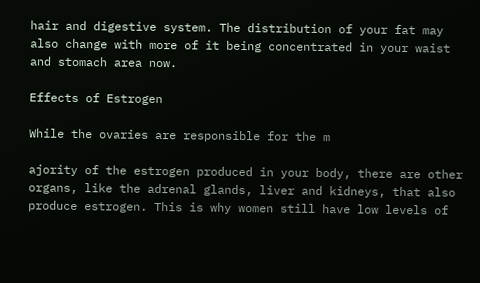hair and digestive system. The distribution of your fat may also change with more of it being concentrated in your waist and stomach area now.

Effects of Estrogen

While the ovaries are responsible for the m

ajority of the estrogen produced in your body, there are other organs, like the adrenal glands, liver and kidneys, that also produce estrogen. This is why women still have low levels of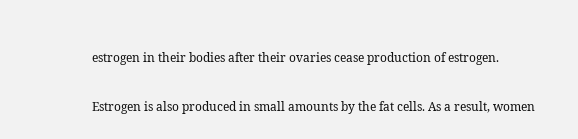estrogen in their bodies after their ovaries cease production of estrogen.

Estrogen is also produced in small amounts by the fat cells. As a result, women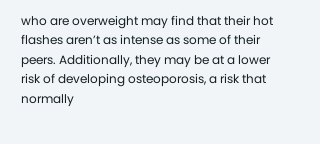who are overweight may find that their hot flashes aren’t as intense as some of their peers. Additionally, they may be at a lower risk of developing osteoporosis, a risk that normally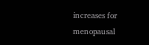increases for menopausal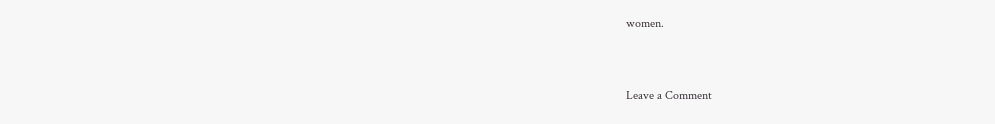women.


Leave a Comment